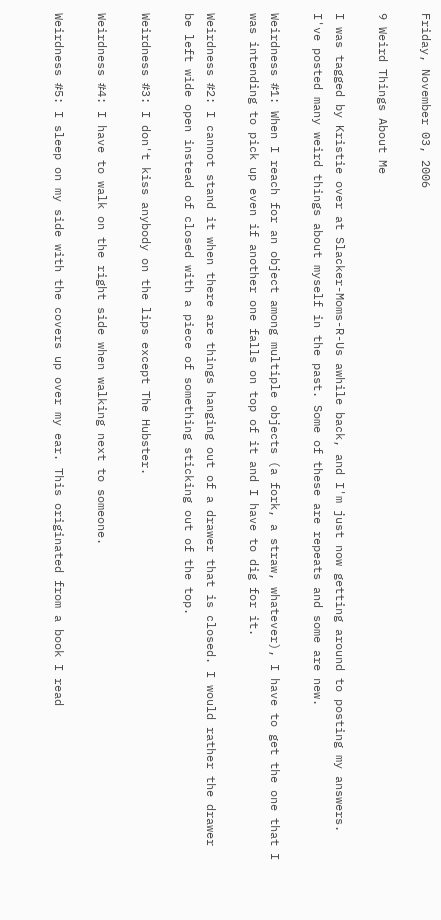Friday, November 03, 2006

9 Weird Things About Me

I was tagged by Kristie over at Slacker-Moms-R-Us awhile back, and I'm just now getting around to posting my answers. I've posted many weird things about myself in the past. Some of these are repeats and some are new.

Weirdness #1: When I reach for an object among multiple objects (a fork, a straw, whatever), I have to get the one that I was intending to pick up even if another one falls on top of it and I have to dig for it.

Weirdness #2: I cannot stand it when there are things hanging out of a drawer that is closed. I would rather the drawer be left wide open instead of closed with a piece of something sticking out of the top.

Weirdness #3: I don't kiss anybody on the lips except The Hubster.

Weirdness #4: I have to walk on the right side when walking next to someone.

Weirdness #5: I sleep on my side with the covers up over my ear. This originated from a book I read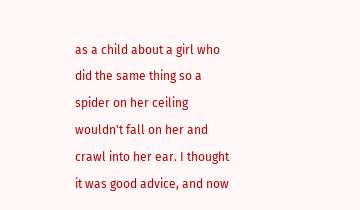as a child about a girl who did the same thing so a spider on her ceiling wouldn't fall on her and crawl into her ear. I thought it was good advice, and now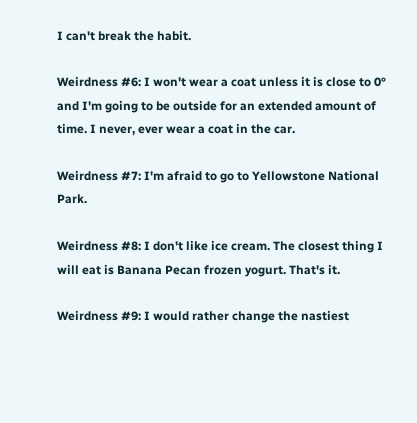I can't break the habit.

Weirdness #6: I won't wear a coat unless it is close to 0° and I'm going to be outside for an extended amount of time. I never, ever wear a coat in the car.

Weirdness #7: I'm afraid to go to Yellowstone National Park.

Weirdness #8: I don't like ice cream. The closest thing I will eat is Banana Pecan frozen yogurt. That's it.

Weirdness #9: I would rather change the nastiest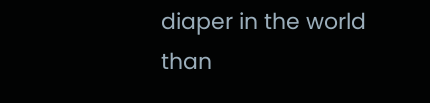diaper in the world than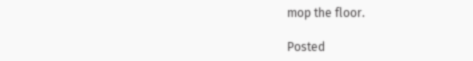mop the floor.

Posted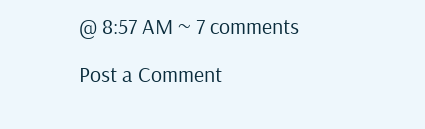@ 8:57 AM ~ 7 comments

Post a Comment